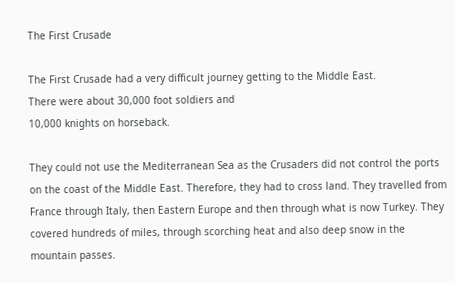The First Crusade

The First Crusade had a very difficult journey getting to the Middle East.
There were about 30,000 foot soldiers and
10,000 knights on horseback.

They could not use the Mediterranean Sea as the Crusaders did not control the ports on the coast of the Middle East. Therefore, they had to cross land. They travelled from France through Italy, then Eastern Europe and then through what is now Turkey. They covered hundreds of miles, through scorching heat and also deep snow in the mountain passes.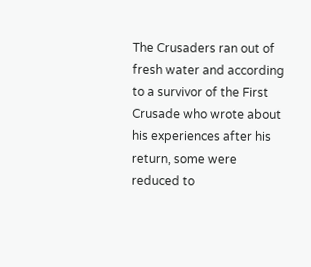The Crusaders ran out of fresh water and according to a survivor of the First Crusade who wrote about his experiences after his return, some were reduced to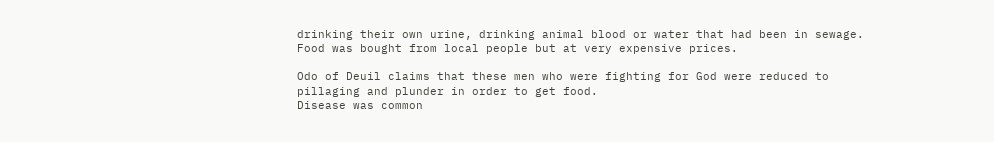drinking their own urine, drinking animal blood or water that had been in sewage. Food was bought from local people but at very expensive prices.

Odo of Deuil claims that these men who were fighting for God were reduced to pillaging and plunder in order to get food.
Disease was common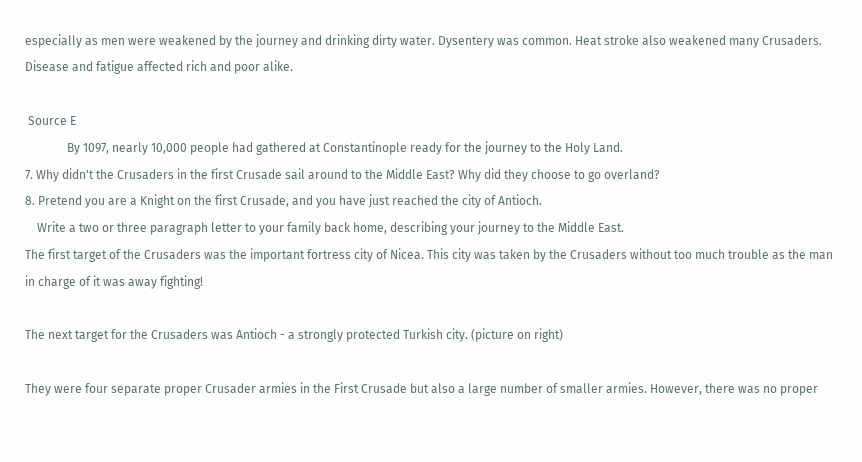especially as men were weakened by the journey and drinking dirty water. Dysentery was common. Heat stroke also weakened many Crusaders. Disease and fatigue affected rich and poor alike.

 Source E
              By 1097, nearly 10,000 people had gathered at Constantinople ready for the journey to the Holy Land.
7. Why didn't the Crusaders in the first Crusade sail around to the Middle East? Why did they choose to go overland?
8. Pretend you are a Knight on the first Crusade, and you have just reached the city of Antioch.
    Write a two or three paragraph letter to your family back home, describing your journey to the Middle East.
The first target of the Crusaders was the important fortress city of Nicea. This city was taken by the Crusaders without too much trouble as the man in charge of it was away fighting!

The next target for the Crusaders was Antioch - a strongly protected Turkish city. (picture on right)

They were four separate proper Crusader armies in the First Crusade but also a large number of smaller armies. However, there was no proper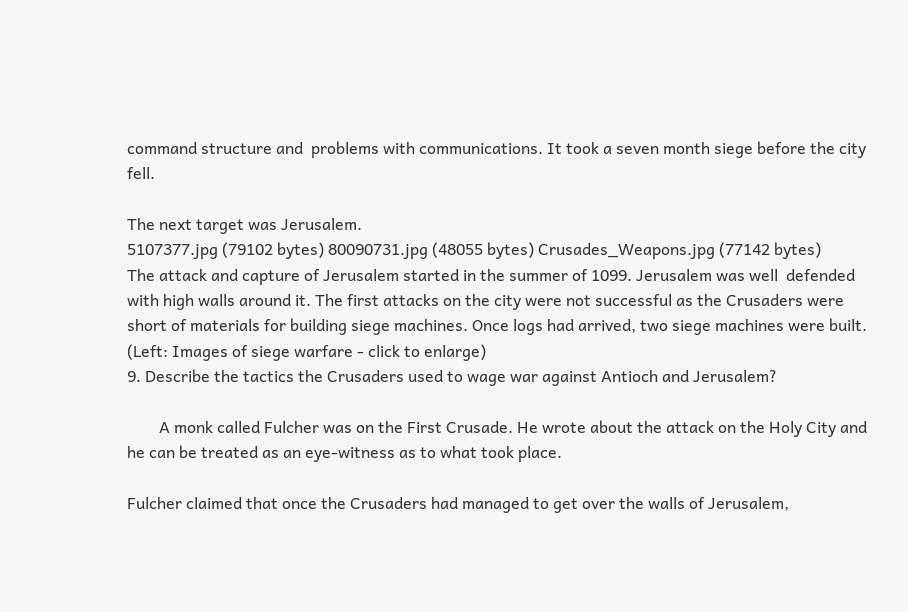command structure and  problems with communications. It took a seven month siege before the city fell.

The next target was Jerusalem.
5107377.jpg (79102 bytes) 80090731.jpg (48055 bytes) Crusades_Weapons.jpg (77142 bytes)          The attack and capture of Jerusalem started in the summer of 1099. Jerusalem was well  defended with high walls around it. The first attacks on the city were not successful as the Crusaders were short of materials for building siege machines. Once logs had arrived, two siege machines were built.
(Left: Images of siege warfare - click to enlarge)
9. Describe the tactics the Crusaders used to wage war against Antioch and Jerusalem?

        A monk called Fulcher was on the First Crusade. He wrote about the attack on the Holy City and he can be treated as an eye-witness as to what took place.

Fulcher claimed that once the Crusaders had managed to get over the walls of Jerusalem,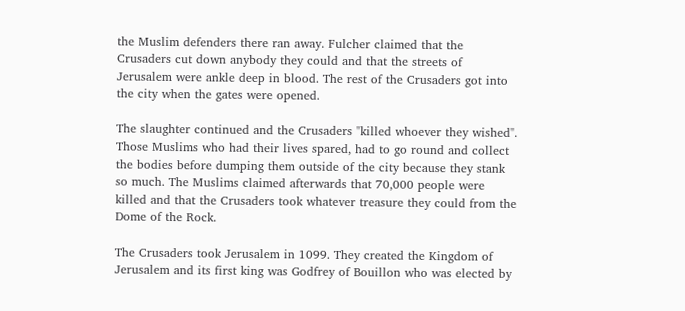the Muslim defenders there ran away. Fulcher claimed that the Crusaders cut down anybody they could and that the streets of Jerusalem were ankle deep in blood. The rest of the Crusaders got into the city when the gates were opened.

The slaughter continued and the Crusaders "killed whoever they wished". Those Muslims who had their lives spared, had to go round and collect the bodies before dumping them outside of the city because they stank so much. The Muslims claimed afterwards that 70,000 people were killed and that the Crusaders took whatever treasure they could from the Dome of the Rock.

The Crusaders took Jerusalem in 1099. They created the Kingdom of Jerusalem and its first king was Godfrey of Bouillon who was elected by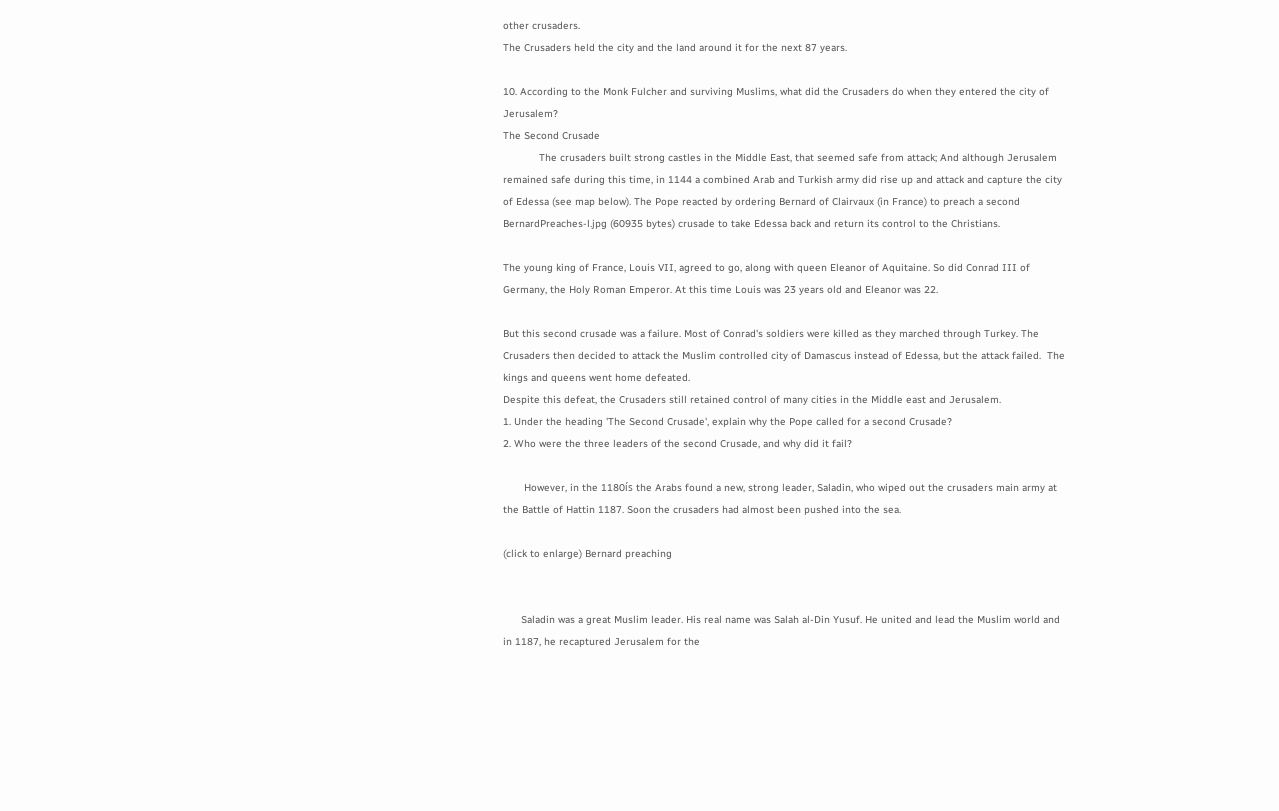other crusaders.
The Crusaders held the city and the land around it for the next 87 years.

10. According to the Monk Fulcher and surviving Muslims, what did the Crusaders do when they entered the city of Jerusalem?
The Second Crusade
            The crusaders built strong castles in the Middle East, that seemed safe from attack; And although Jerusalem remained safe during this time, in 1144 a combined Arab and Turkish army did rise up and attack and capture the city of Edessa (see map below). The Pope reacted by ordering Bernard of Clairvaux (in France) to preach a second
BernardPreaches-l.jpg (60935 bytes) crusade to take Edessa back and return its control to the Christians.

The young king of France, Louis VII, agreed to go, along with queen Eleanor of Aquitaine. So did Conrad III of Germany, the Holy Roman Emperor. At this time Louis was 23 years old and Eleanor was 22.

But this second crusade was a failure. Most of Conrad's soldiers were killed as they marched through Turkey. The Crusaders then decided to attack the Muslim controlled city of Damascus instead of Edessa, but the attack failed.  The kings and queens went home defeated.
Despite this defeat, the Crusaders still retained control of many cities in the Middle east and Jerusalem.
1. Under the heading 'The Second Crusade', explain why the Pope called for a second Crusade?
2. Who were the three leaders of the second Crusade, and why did it fail?

       However, in the 1180ís the Arabs found a new, strong leader, Saladin, who wiped out the crusaders main army at the Battle of Hattin 1187. Soon the crusaders had almost been pushed into the sea.

(click to enlarge) Bernard preaching


      Saladin was a great Muslim leader. His real name was Salah al-Din Yusuf. He united and lead the Muslim world and in 1187, he recaptured Jerusalem for the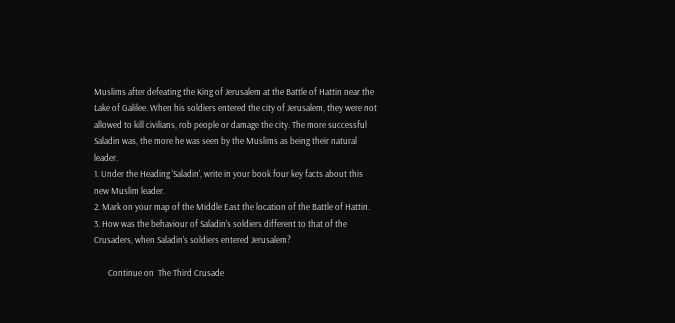Muslims after defeating the King of Jerusalem at the Battle of Hattin near the Lake of Galilee. When his soldiers entered the city of Jerusalem, they were not allowed to kill civilians, rob people or damage the city. The more successful Saladin was, the more he was seen by the Muslims as being their natural leader.
1. Under the Heading 'Saladin', write in your book four key facts about this new Muslim leader.
2. Mark on your map of the Middle East the location of the Battle of Hattin.
3. How was the behaviour of Saladin's soldiers different to that of the Crusaders, when Saladin's soldiers entered Jerusalem?

       Continue on  The Third Crusade